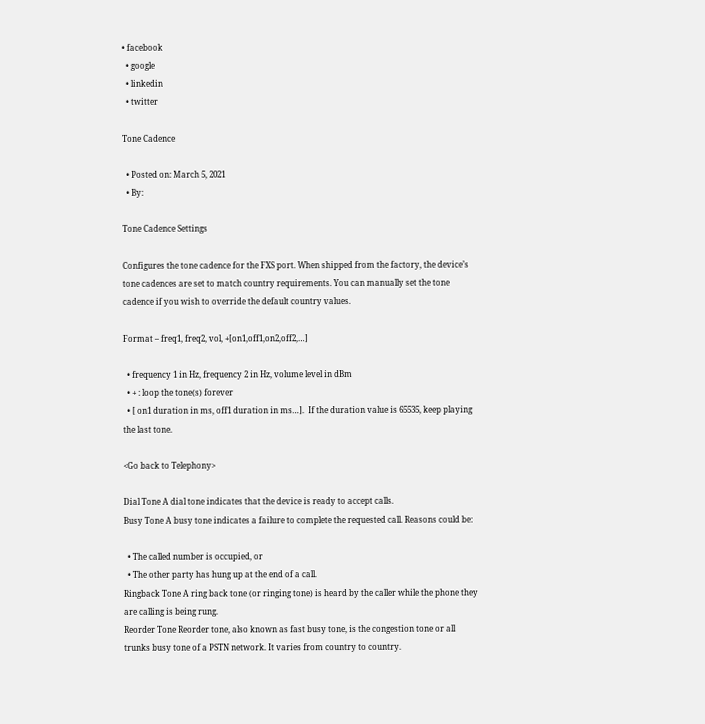• facebook
  • google
  • linkedin
  • twitter

Tone Cadence

  • Posted on: March 5, 2021
  • By:

Tone Cadence Settings

Configures the tone cadence for the FXS port. When shipped from the factory, the device’s tone cadences are set to match country requirements. You can manually set the tone cadence if you wish to override the default country values.

Format – freq1, freq2, vol, +[on1,off1,on2,off2,…]

  • frequency 1 in Hz, frequency 2 in Hz, volume level in dBm
  • + : loop the tone(s) forever
  • [ on1 duration in ms, off1 duration in ms…].  If the duration value is 65535, keep playing the last tone.

<Go back to Telephony>

Dial Tone A dial tone indicates that the device is ready to accept calls.
Busy Tone A busy tone indicates a failure to complete the requested call. Reasons could be:

  • The called number is occupied, or
  • The other party has hung up at the end of a call.
Ringback Tone A ring back tone (or ringing tone) is heard by the caller while the phone they are calling is being rung.
Reorder Tone Reorder tone, also known as fast busy tone, is the congestion tone or all trunks busy tone of a PSTN network. It varies from country to country.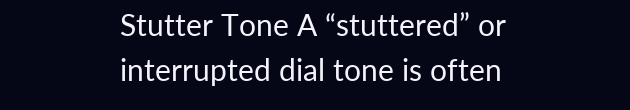Stutter Tone A “stuttered” or interrupted dial tone is often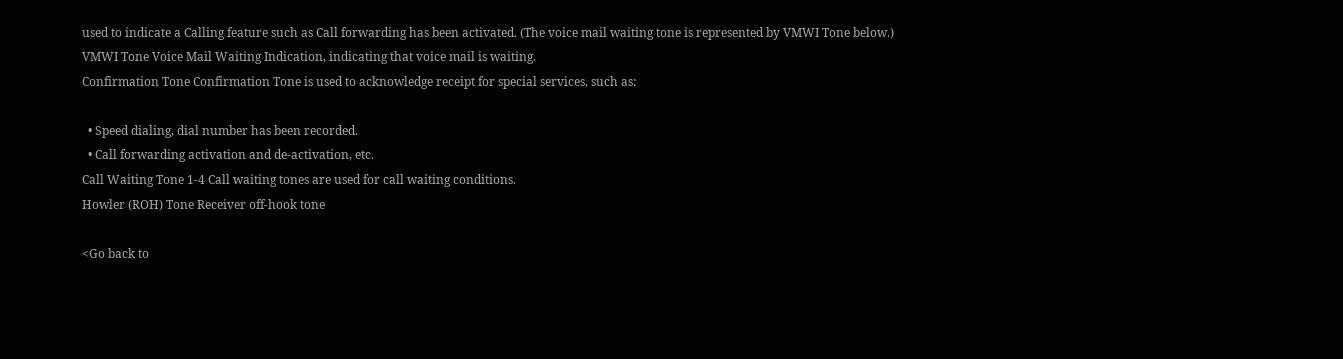used to indicate a Calling feature such as Call forwarding has been activated. (The voice mail waiting tone is represented by VMWI Tone below.)
VMWI Tone Voice Mail Waiting Indication, indicating that voice mail is waiting.
Confirmation Tone Confirmation Tone is used to acknowledge receipt for special services, such as:

  • Speed dialing, dial number has been recorded.
  • Call forwarding activation and de-activation, etc.
Call Waiting Tone 1-4 Call waiting tones are used for call waiting conditions.
Howler (ROH) Tone Receiver off-hook tone

<Go back to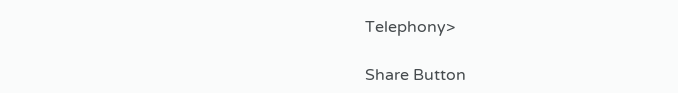Telephony>

Share Button